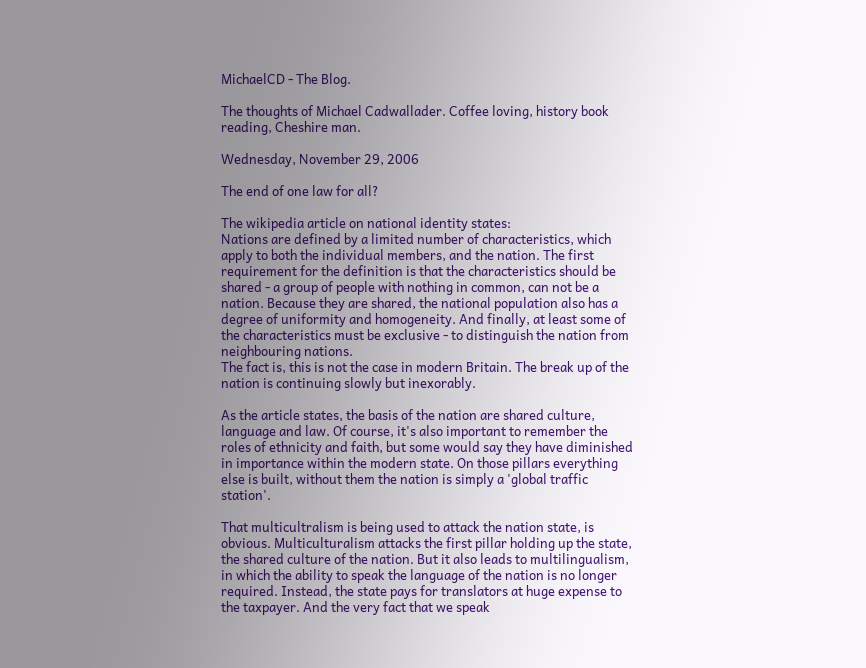MichaelCD - The Blog.

The thoughts of Michael Cadwallader. Coffee loving, history book reading, Cheshire man.

Wednesday, November 29, 2006

The end of one law for all?

The wikipedia article on national identity states:
Nations are defined by a limited number of characteristics, which apply to both the individual members, and the nation. The first requirement for the definition is that the characteristics should be shared - a group of people with nothing in common, can not be a nation. Because they are shared, the national population also has a degree of uniformity and homogeneity. And finally, at least some of the characteristics must be exclusive - to distinguish the nation from neighbouring nations.
The fact is, this is not the case in modern Britain. The break up of the nation is continuing slowly but inexorably.

As the article states, the basis of the nation are shared culture, language and law. Of course, it's also important to remember the roles of ethnicity and faith, but some would say they have diminished in importance within the modern state. On those pillars everything else is built, without them the nation is simply a 'global traffic station'.

That multicultralism is being used to attack the nation state, is obvious. Multiculturalism attacks the first pillar holding up the state, the shared culture of the nation. But it also leads to multilingualism, in which the ability to speak the language of the nation is no longer required. Instead, the state pays for translators at huge expense to the taxpayer. And the very fact that we speak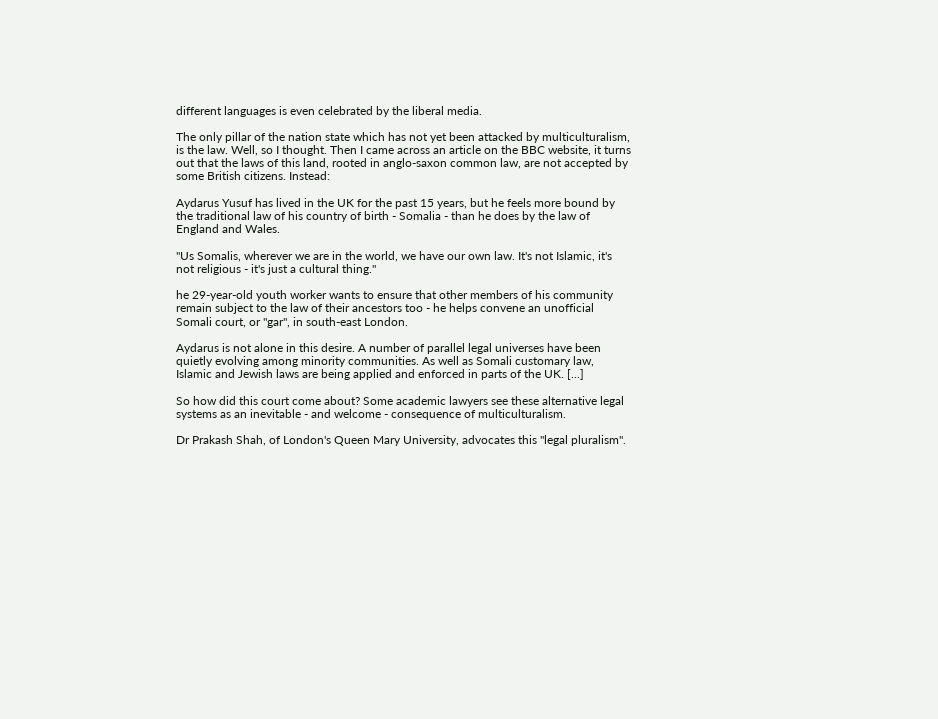different languages is even celebrated by the liberal media.

The only pillar of the nation state which has not yet been attacked by multiculturalism, is the law. Well, so I thought. Then I came across an article on the BBC website, it turns out that the laws of this land, rooted in anglo-saxon common law, are not accepted by some British citizens. Instead:

Aydarus Yusuf has lived in the UK for the past 15 years, but he feels more bound by the traditional law of his country of birth - Somalia - than he does by the law of England and Wales.

"Us Somalis, wherever we are in the world, we have our own law. It's not Islamic, it's not religious - it's just a cultural thing."

he 29-year-old youth worker wants to ensure that other members of his community remain subject to the law of their ancestors too - he helps convene an unofficial Somali court, or "gar", in south-east London.

Aydarus is not alone in this desire. A number of parallel legal universes have been quietly evolving among minority communities. As well as Somali customary law, Islamic and Jewish laws are being applied and enforced in parts of the UK. [...]

So how did this court come about? Some academic lawyers see these alternative legal systems as an inevitable - and welcome - consequence of multiculturalism.

Dr Prakash Shah, of London's Queen Mary University, advocates this "legal pluralism".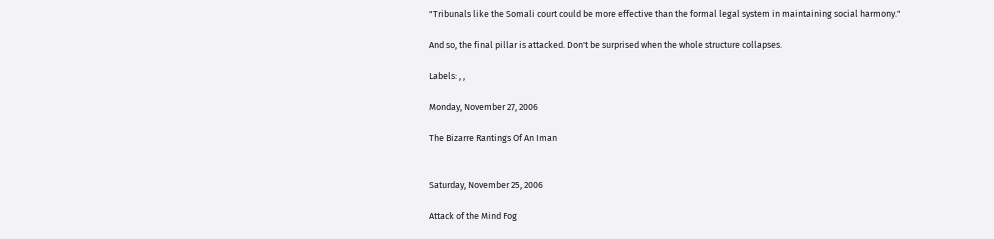"Tribunals like the Somali court could be more effective than the formal legal system in maintaining social harmony."

And so, the final pillar is attacked. Don't be surprised when the whole structure collapses.

Labels: , ,

Monday, November 27, 2006

The Bizarre Rantings Of An Iman


Saturday, November 25, 2006

Attack of the Mind Fog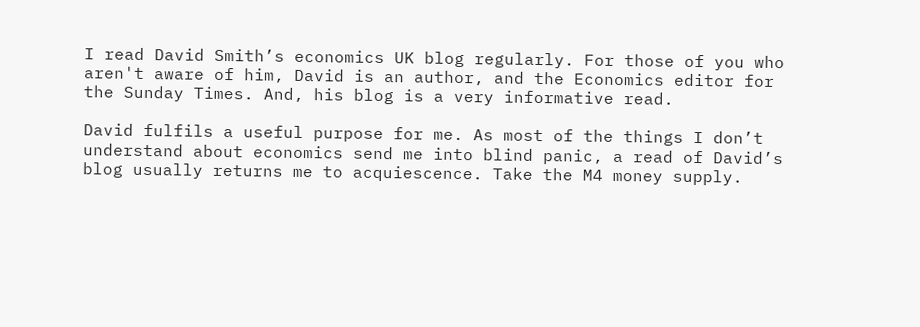I read David Smith’s economics UK blog regularly. For those of you who aren't aware of him, David is an author, and the Economics editor for the Sunday Times. And, his blog is a very informative read.

David fulfils a useful purpose for me. As most of the things I don’t understand about economics send me into blind panic, a read of David’s blog usually returns me to acquiescence. Take the M4 money supply.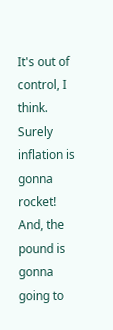It's out of control, I think. Surely inflation is gonna rocket! And, the pound is gonna going to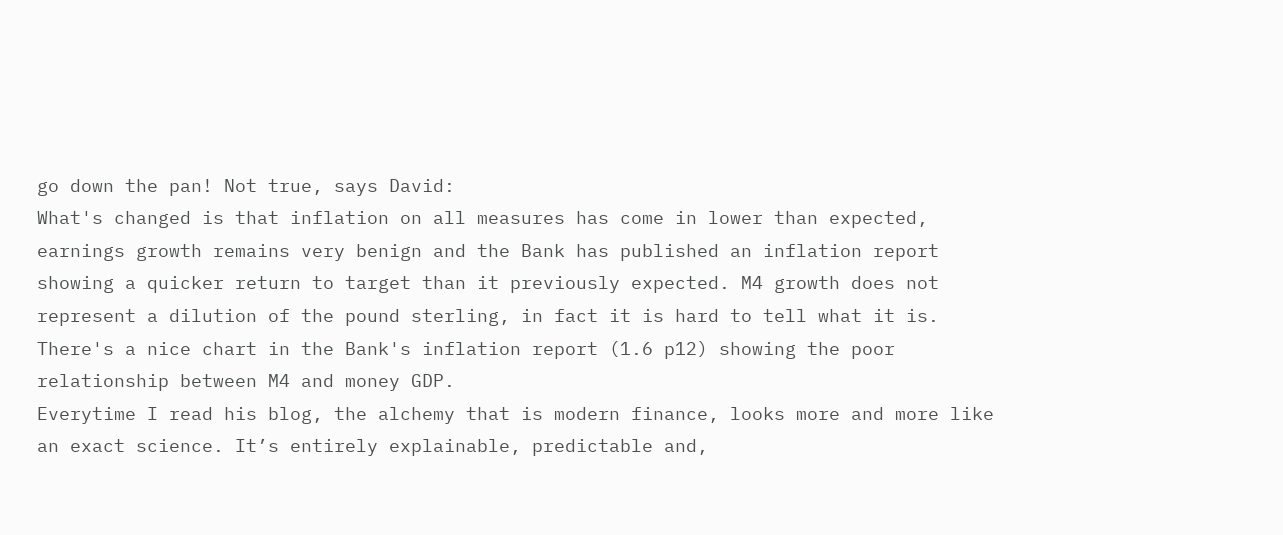go down the pan! Not true, says David:
What's changed is that inflation on all measures has come in lower than expected, earnings growth remains very benign and the Bank has published an inflation report showing a quicker return to target than it previously expected. M4 growth does not represent a dilution of the pound sterling, in fact it is hard to tell what it is. There's a nice chart in the Bank's inflation report (1.6 p12) showing the poor relationship between M4 and money GDP.
Everytime I read his blog, the alchemy that is modern finance, looks more and more like an exact science. It’s entirely explainable, predictable and,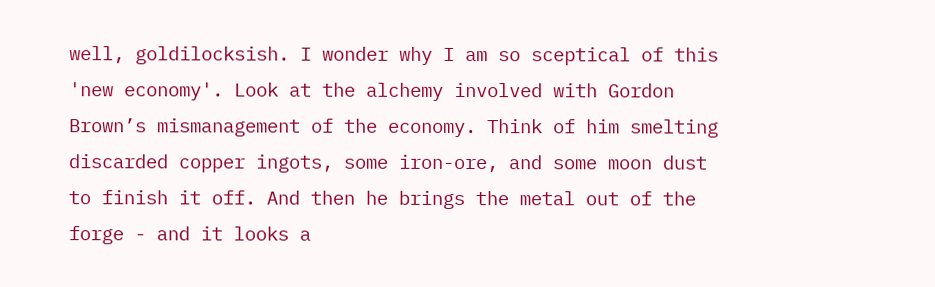well, goldilocksish. I wonder why I am so sceptical of this 'new economy'. Look at the alchemy involved with Gordon Brown’s mismanagement of the economy. Think of him smelting discarded copper ingots, some iron-ore, and some moon dust to finish it off. And then he brings the metal out of the forge - and it looks a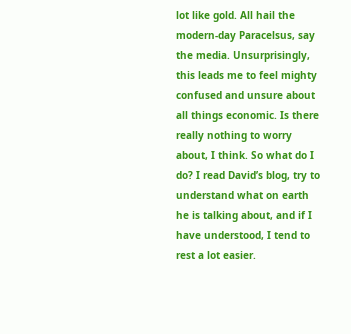lot like gold. All hail the modern-day Paracelsus, say the media. Unsurprisingly, this leads me to feel mighty confused and unsure about all things economic. Is there really nothing to worry about, I think. So what do I do? I read David’s blog, try to understand what on earth he is talking about, and if I have understood, I tend to rest a lot easier.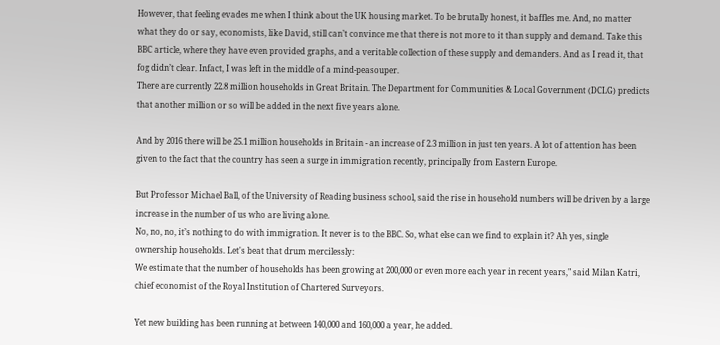However, that feeling evades me when I think about the UK housing market. To be brutally honest, it baffles me. And, no matter what they do or say, economists, like David, still can’t convince me that there is not more to it than supply and demand. Take this BBC article, where they have even provided graphs, and a veritable collection of these supply and demanders. And as I read it, that fog didn’t clear. Infact, I was left in the middle of a mind-peasouper.
There are currently 22.8 million households in Great Britain. The Department for Communities & Local Government (DCLG) predicts that another million or so will be added in the next five years alone.

And by 2016 there will be 25.1 million households in Britain - an increase of 2.3 million in just ten years. A lot of attention has been given to the fact that the country has seen a surge in immigration recently, principally from Eastern Europe.

But Professor Michael Ball, of the University of Reading business school, said the rise in household numbers will be driven by a large increase in the number of us who are living alone.
No, no, no, it’s nothing to do with immigration. It never is to the BBC. So, what else can we find to explain it? Ah yes, single ownership households. Let's beat that drum mercilessly:
We estimate that the number of households has been growing at 200,000 or even more each year in recent years," said Milan Katri, chief economist of the Royal Institution of Chartered Surveyors.

Yet new building has been running at between 140,000 and 160,000 a year, he added.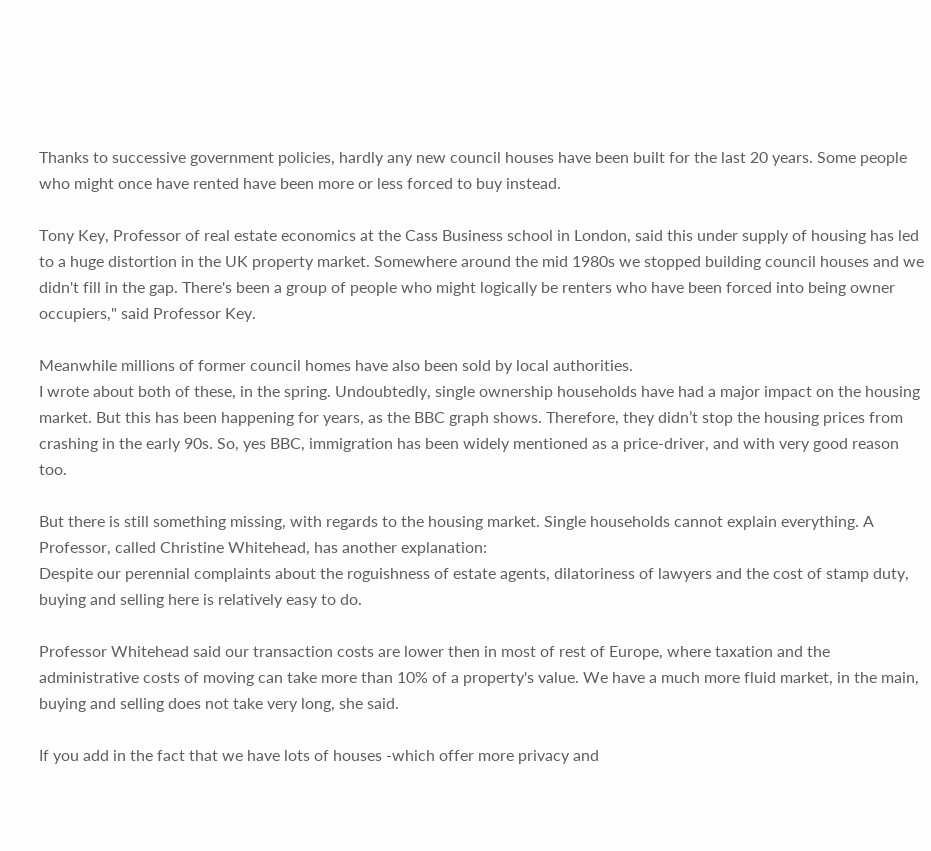Thanks to successive government policies, hardly any new council houses have been built for the last 20 years. Some people who might once have rented have been more or less forced to buy instead.

Tony Key, Professor of real estate economics at the Cass Business school in London, said this under supply of housing has led to a huge distortion in the UK property market. Somewhere around the mid 1980s we stopped building council houses and we didn't fill in the gap. There's been a group of people who might logically be renters who have been forced into being owner occupiers," said Professor Key.

Meanwhile millions of former council homes have also been sold by local authorities.
I wrote about both of these, in the spring. Undoubtedly, single ownership households have had a major impact on the housing market. But this has been happening for years, as the BBC graph shows. Therefore, they didn’t stop the housing prices from crashing in the early 90s. So, yes BBC, immigration has been widely mentioned as a price-driver, and with very good reason too.

But there is still something missing, with regards to the housing market. Single households cannot explain everything. A Professor, called Christine Whitehead, has another explanation:
Despite our perennial complaints about the roguishness of estate agents, dilatoriness of lawyers and the cost of stamp duty, buying and selling here is relatively easy to do.

Professor Whitehead said our transaction costs are lower then in most of rest of Europe, where taxation and the administrative costs of moving can take more than 10% of a property's value. We have a much more fluid market, in the main, buying and selling does not take very long, she said.

If you add in the fact that we have lots of houses -which offer more privacy and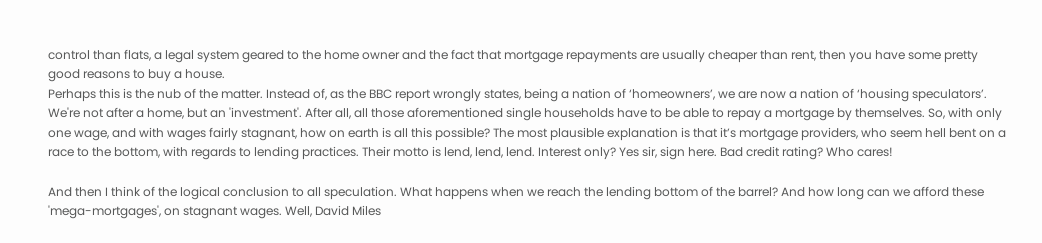control than flats, a legal system geared to the home owner and the fact that mortgage repayments are usually cheaper than rent, then you have some pretty good reasons to buy a house.
Perhaps this is the nub of the matter. Instead of, as the BBC report wrongly states, being a nation of ‘homeowners’, we are now a nation of ‘housing speculators’. We're not after a home, but an 'investment'. After all, all those aforementioned single households have to be able to repay a mortgage by themselves. So, with only one wage, and with wages fairly stagnant, how on earth is all this possible? The most plausible explanation is that it’s mortgage providers, who seem hell bent on a race to the bottom, with regards to lending practices. Their motto is lend, lend, lend. Interest only? Yes sir, sign here. Bad credit rating? Who cares!

And then I think of the logical conclusion to all speculation. What happens when we reach the lending bottom of the barrel? And how long can we afford these 'mega-mortgages', on stagnant wages. Well, David Miles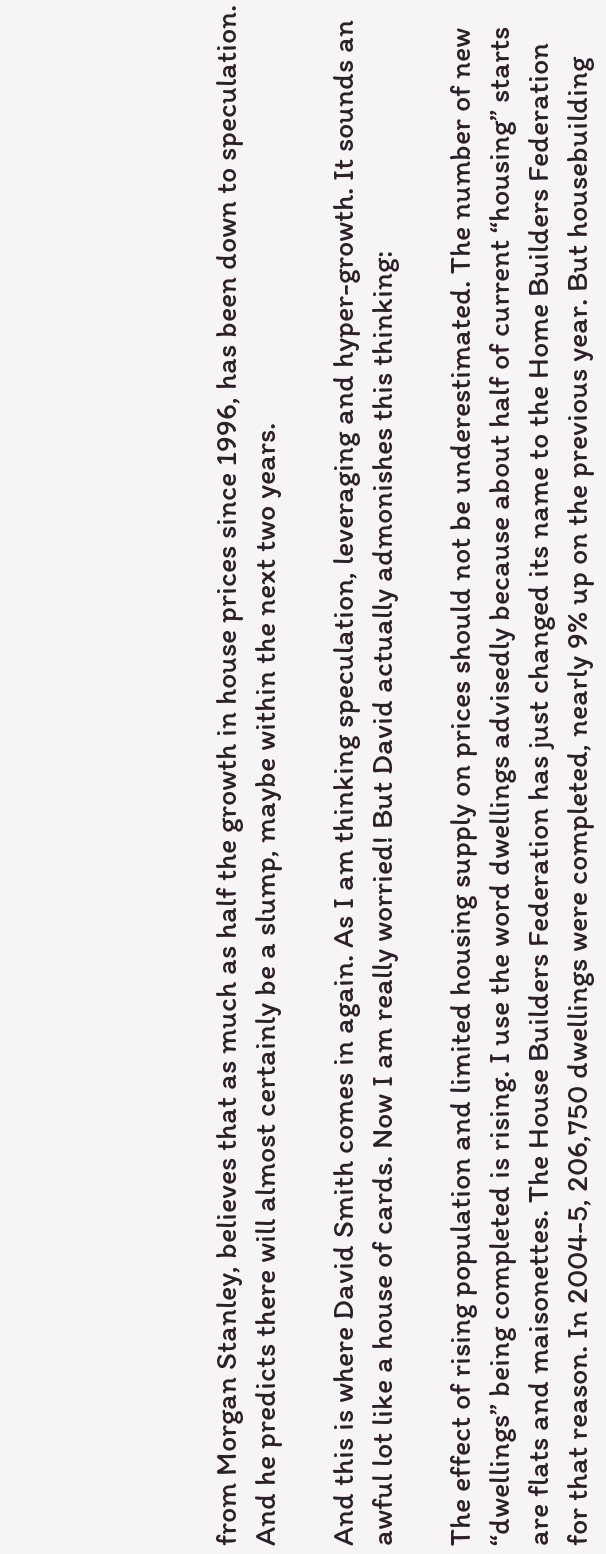from Morgan Stanley, believes that as much as half the growth in house prices since 1996, has been down to speculation. And he predicts there will almost certainly be a slump, maybe within the next two years.

And this is where David Smith comes in again. As I am thinking speculation, leveraging and hyper-growth. It sounds an awful lot like a house of cards. Now I am really worried! But David actually admonishes this thinking:

The effect of rising population and limited housing supply on prices should not be underestimated. The number of new “dwellings” being completed is rising. I use the word dwellings advisedly because about half of current “housing” starts are flats and maisonettes. The House Builders Federation has just changed its name to the Home Builders Federation for that reason. In 2004-5, 206,750 dwellings were completed, nearly 9% up on the previous year. But housebuilding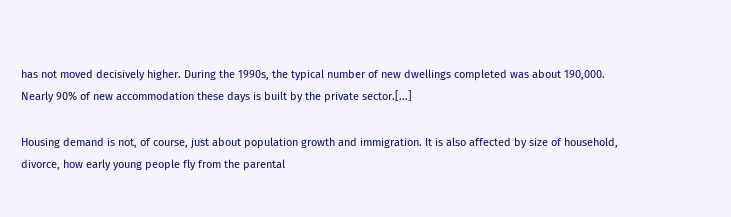has not moved decisively higher. During the 1990s, the typical number of new dwellings completed was about 190,000. Nearly 90% of new accommodation these days is built by the private sector.[...]

Housing demand is not, of course, just about population growth and immigration. It is also affected by size of household, divorce, how early young people fly from the parental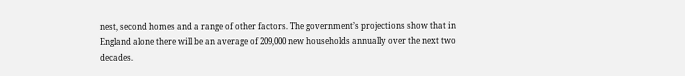nest, second homes and a range of other factors. The government’s projections show that in England alone there will be an average of 209,000 new households annually over the next two decades.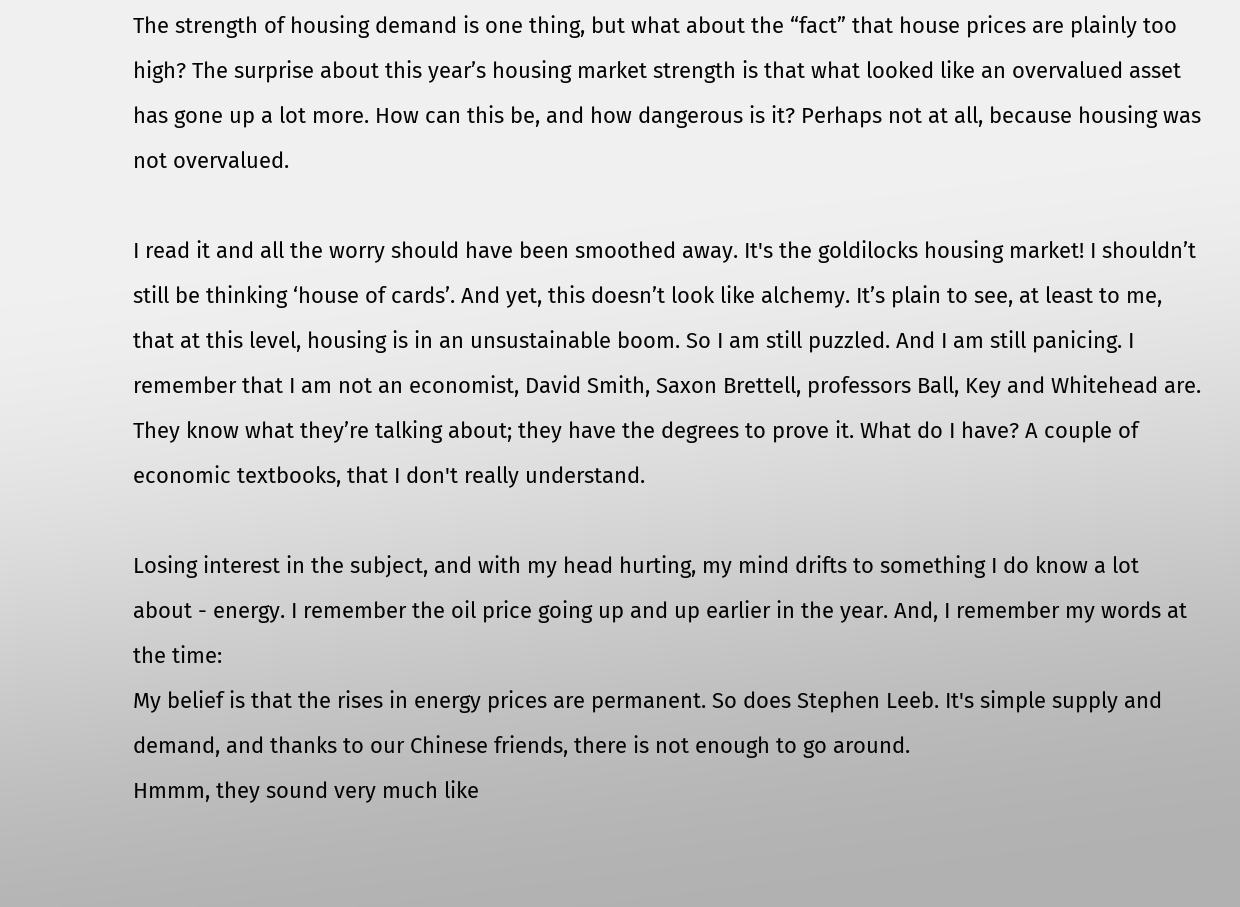The strength of housing demand is one thing, but what about the “fact” that house prices are plainly too high? The surprise about this year’s housing market strength is that what looked like an overvalued asset has gone up a lot more. How can this be, and how dangerous is it? Perhaps not at all, because housing was not overvalued.

I read it and all the worry should have been smoothed away. It's the goldilocks housing market! I shouldn’t still be thinking ‘house of cards’. And yet, this doesn’t look like alchemy. It’s plain to see, at least to me, that at this level, housing is in an unsustainable boom. So I am still puzzled. And I am still panicing. I remember that I am not an economist, David Smith, Saxon Brettell, professors Ball, Key and Whitehead are. They know what they’re talking about; they have the degrees to prove it. What do I have? A couple of economic textbooks, that I don't really understand.

Losing interest in the subject, and with my head hurting, my mind drifts to something I do know a lot about - energy. I remember the oil price going up and up earlier in the year. And, I remember my words at the time:
My belief is that the rises in energy prices are permanent. So does Stephen Leeb. It's simple supply and demand, and thanks to our Chinese friends, there is not enough to go around.
Hmmm, they sound very much like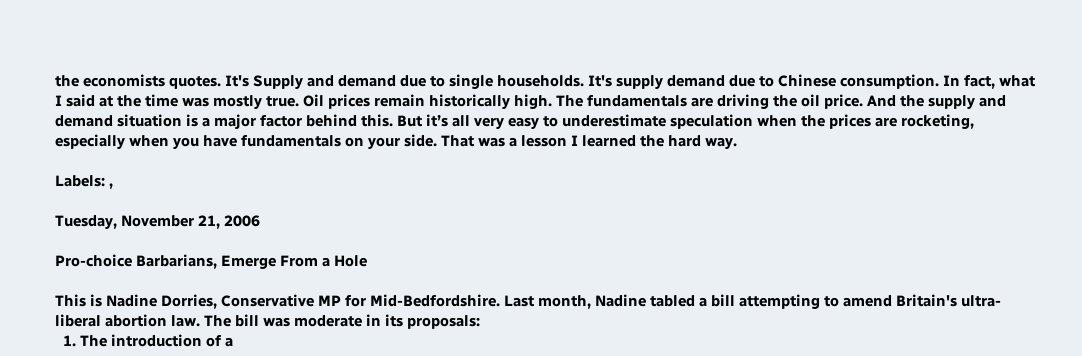the economists quotes. It's Supply and demand due to single households. It's supply demand due to Chinese consumption. In fact, what I said at the time was mostly true. Oil prices remain historically high. The fundamentals are driving the oil price. And the supply and demand situation is a major factor behind this. But it’s all very easy to underestimate speculation when the prices are rocketing, especially when you have fundamentals on your side. That was a lesson I learned the hard way.

Labels: ,

Tuesday, November 21, 2006

Pro-choice Barbarians, Emerge From a Hole

This is Nadine Dorries, Conservative MP for Mid-Bedfordshire. Last month, Nadine tabled a bill attempting to amend Britain's ultra-liberal abortion law. The bill was moderate in its proposals:
  1. The introduction of a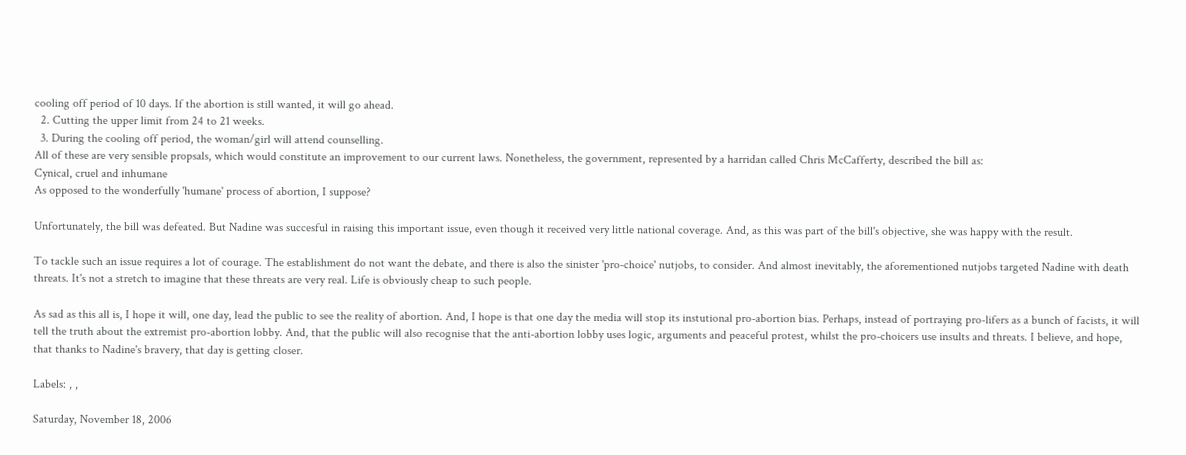cooling off period of 10 days. If the abortion is still wanted, it will go ahead.
  2. Cutting the upper limit from 24 to 21 weeks.
  3. During the cooling off period, the woman/girl will attend counselling.
All of these are very sensible propsals, which would constitute an improvement to our current laws. Nonetheless, the government, represented by a harridan called Chris McCafferty, described the bill as:
Cynical, cruel and inhumane
As opposed to the wonderfully 'humane' process of abortion, I suppose?

Unfortunately, the bill was defeated. But Nadine was succesful in raising this important issue, even though it received very little national coverage. And, as this was part of the bill's objective, she was happy with the result.

To tackle such an issue requires a lot of courage. The establishment do not want the debate, and there is also the sinister 'pro-choice' nutjobs, to consider. And almost inevitably, the aforementioned nutjobs targeted Nadine with death threats. It's not a stretch to imagine that these threats are very real. Life is obviously cheap to such people.

As sad as this all is, I hope it will, one day, lead the public to see the reality of abortion. And, I hope is that one day the media will stop its instutional pro-abortion bias. Perhaps, instead of portraying pro-lifers as a bunch of facists, it will tell the truth about the extremist pro-abortion lobby. And, that the public will also recognise that the anti-abortion lobby uses logic, arguments and peaceful protest, whilst the pro-choicers use insults and threats. I believe, and hope, that thanks to Nadine's bravery, that day is getting closer.

Labels: , ,

Saturday, November 18, 2006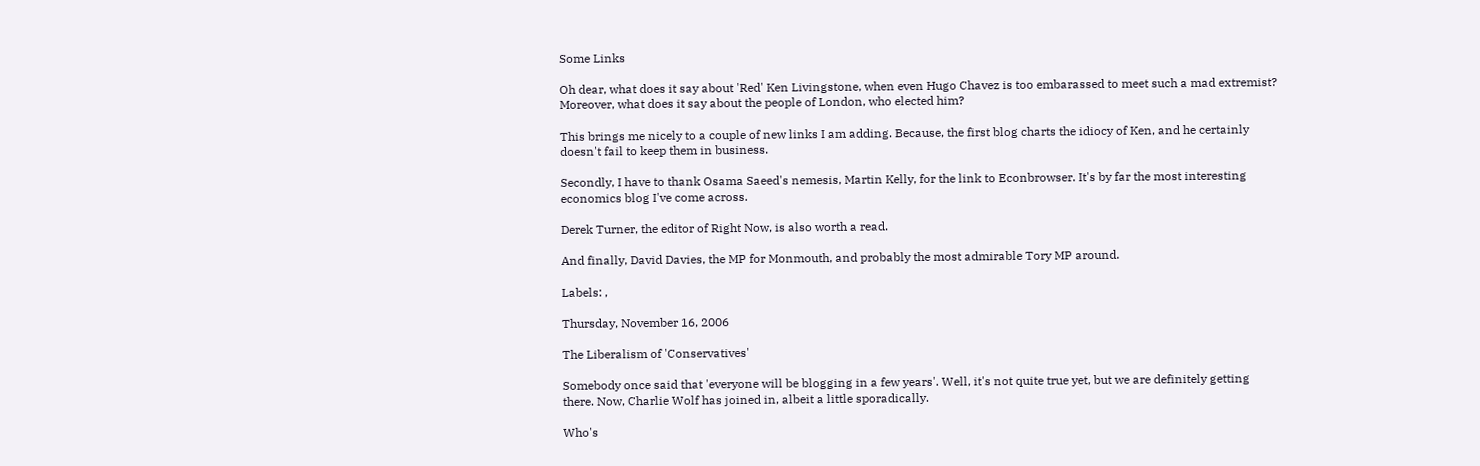Some Links

Oh dear, what does it say about 'Red' Ken Livingstone, when even Hugo Chavez is too embarassed to meet such a mad extremist? Moreover, what does it say about the people of London, who elected him?

This brings me nicely to a couple of new links I am adding. Because, the first blog charts the idiocy of Ken, and he certainly doesn't fail to keep them in business.

Secondly, I have to thank Osama Saeed's nemesis, Martin Kelly, for the link to Econbrowser. It's by far the most interesting economics blog I've come across.

Derek Turner, the editor of Right Now, is also worth a read.

And finally, David Davies, the MP for Monmouth, and probably the most admirable Tory MP around.

Labels: ,

Thursday, November 16, 2006

The Liberalism of 'Conservatives'

Somebody once said that 'everyone will be blogging in a few years'. Well, it's not quite true yet, but we are definitely getting there. Now, Charlie Wolf has joined in, albeit a little sporadically.

Who's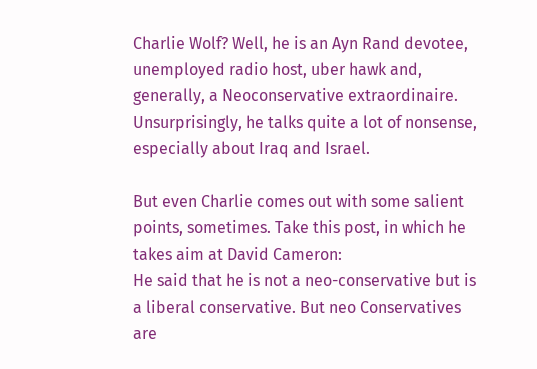Charlie Wolf? Well, he is an Ayn Rand devotee, unemployed radio host, uber hawk and, generally, a Neoconservative extraordinaire. Unsurprisingly, he talks quite a lot of nonsense, especially about Iraq and Israel.

But even Charlie comes out with some salient points, sometimes. Take this post, in which he takes aim at David Cameron:
He said that he is not a neo-conservative but is a liberal conservative. But neo Conservatives are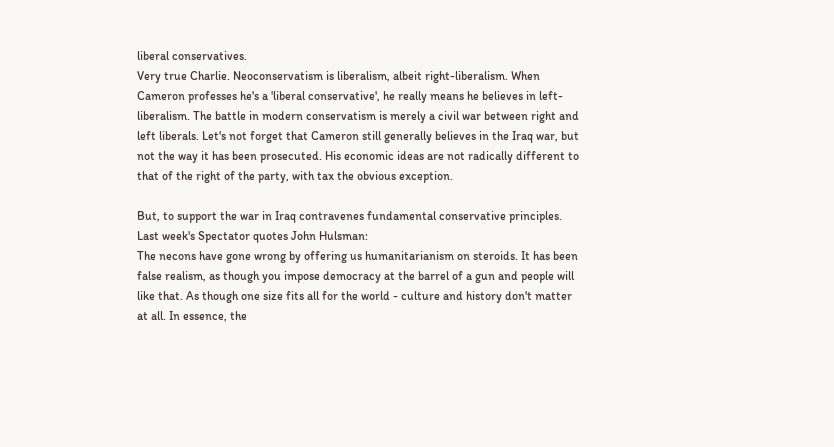liberal conservatives.
Very true Charlie. Neoconservatism is liberalism, albeit right-liberalism. When Cameron professes he's a 'liberal conservative', he really means he believes in left-liberalism. The battle in modern conservatism is merely a civil war between right and left liberals. Let's not forget that Cameron still generally believes in the Iraq war, but not the way it has been prosecuted. His economic ideas are not radically different to that of the right of the party, with tax the obvious exception.

But, to support the war in Iraq contravenes fundamental conservative principles. Last week's Spectator quotes John Hulsman:
The necons have gone wrong by offering us humanitarianism on steroids. It has been false realism, as though you impose democracy at the barrel of a gun and people will like that. As though one size fits all for the world - culture and history don't matter at all. In essence, the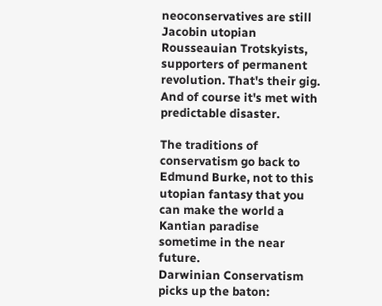neoconservatives are still Jacobin utopian Rousseauian Trotskyists, supporters of permanent revolution. That's their gig. And of course it's met with predictable disaster.

The traditions of conservatism go back to Edmund Burke, not to this utopian fantasy that you can make the world a Kantian paradise sometime in the near future.
Darwinian Conservatism picks up the baton: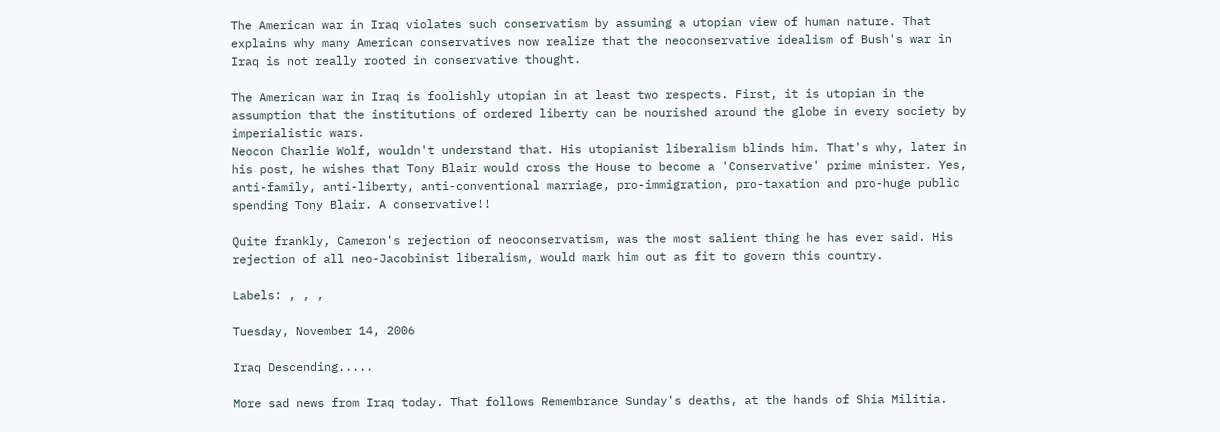The American war in Iraq violates such conservatism by assuming a utopian view of human nature. That explains why many American conservatives now realize that the neoconservative idealism of Bush's war in Iraq is not really rooted in conservative thought.

The American war in Iraq is foolishly utopian in at least two respects. First, it is utopian in the assumption that the institutions of ordered liberty can be nourished around the globe in every society by imperialistic wars.
Neocon Charlie Wolf, wouldn't understand that. His utopianist liberalism blinds him. That's why, later in his post, he wishes that Tony Blair would cross the House to become a 'Conservative' prime minister. Yes, anti-family, anti-liberty, anti-conventional marriage, pro-immigration, pro-taxation and pro-huge public spending Tony Blair. A conservative!!

Quite frankly, Cameron's rejection of neoconservatism, was the most salient thing he has ever said. His rejection of all neo-Jacobinist liberalism, would mark him out as fit to govern this country.

Labels: , , ,

Tuesday, November 14, 2006

Iraq Descending.....

More sad news from Iraq today. That follows Remembrance Sunday's deaths, at the hands of Shia Militia.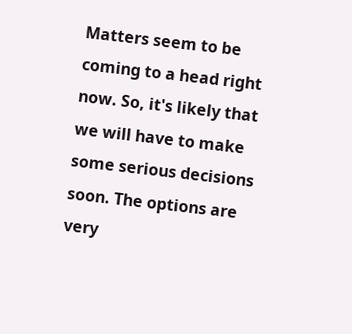Matters seem to be coming to a head right now. So, it's likely that we will have to make some serious decisions soon. The options are very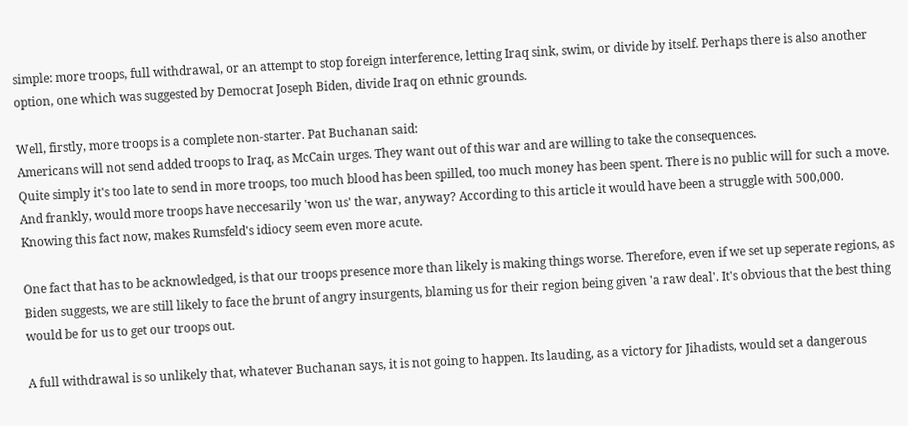simple: more troops, full withdrawal, or an attempt to stop foreign interference, letting Iraq sink, swim, or divide by itself. Perhaps there is also another option, one which was suggested by Democrat Joseph Biden, divide Iraq on ethnic grounds.

Well, firstly, more troops is a complete non-starter. Pat Buchanan said:
Americans will not send added troops to Iraq, as McCain urges. They want out of this war and are willing to take the consequences.
Quite simply it's too late to send in more troops, too much blood has been spilled, too much money has been spent. There is no public will for such a move. And frankly, would more troops have neccesarily 'won us' the war, anyway? According to this article it would have been a struggle with 500,000. Knowing this fact now, makes Rumsfeld's idiocy seem even more acute.

One fact that has to be acknowledged, is that our troops presence more than likely is making things worse. Therefore, even if we set up seperate regions, as Biden suggests, we are still likely to face the brunt of angry insurgents, blaming us for their region being given 'a raw deal'. It's obvious that the best thing would be for us to get our troops out.

A full withdrawal is so unlikely that, whatever Buchanan says, it is not going to happen. Its lauding, as a victory for Jihadists, would set a dangerous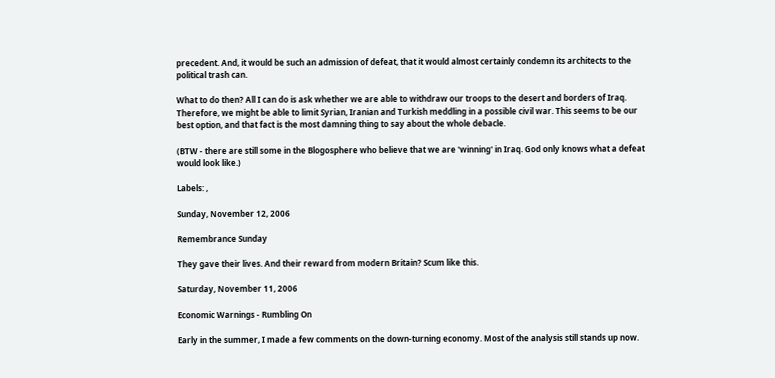precedent. And, it would be such an admission of defeat, that it would almost certainly condemn its architects to the political trash can.

What to do then? All I can do is ask whether we are able to withdraw our troops to the desert and borders of Iraq. Therefore, we might be able to limit Syrian, Iranian and Turkish meddling in a possible civil war. This seems to be our best option, and that fact is the most damning thing to say about the whole debacle.

(BTW - there are still some in the Blogosphere who believe that we are 'winning' in Iraq. God only knows what a defeat would look like.)

Labels: ,

Sunday, November 12, 2006

Remembrance Sunday

They gave their lives. And their reward from modern Britain? Scum like this.

Saturday, November 11, 2006

Economic Warnings - Rumbling On

Early in the summer, I made a few comments on the down-turning economy. Most of the analysis still stands up now.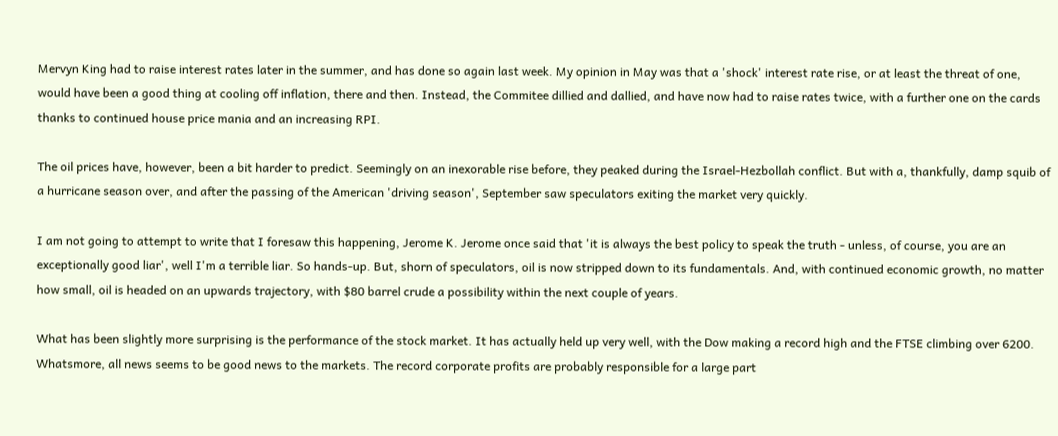Mervyn King had to raise interest rates later in the summer, and has done so again last week. My opinion in May was that a 'shock' interest rate rise, or at least the threat of one, would have been a good thing at cooling off inflation, there and then. Instead, the Commitee dillied and dallied, and have now had to raise rates twice, with a further one on the cards thanks to continued house price mania and an increasing RPI.

The oil prices have, however, been a bit harder to predict. Seemingly on an inexorable rise before, they peaked during the Israel-Hezbollah conflict. But with a, thankfully, damp squib of a hurricane season over, and after the passing of the American 'driving season', September saw speculators exiting the market very quickly.

I am not going to attempt to write that I foresaw this happening, Jerome K. Jerome once said that 'it is always the best policy to speak the truth - unless, of course, you are an exceptionally good liar', well I'm a terrible liar. So hands-up. But, shorn of speculators, oil is now stripped down to its fundamentals. And, with continued economic growth, no matter how small, oil is headed on an upwards trajectory, with $80 barrel crude a possibility within the next couple of years.

What has been slightly more surprising is the performance of the stock market. It has actually held up very well, with the Dow making a record high and the FTSE climbing over 6200. Whatsmore, all news seems to be good news to the markets. The record corporate profits are probably responsible for a large part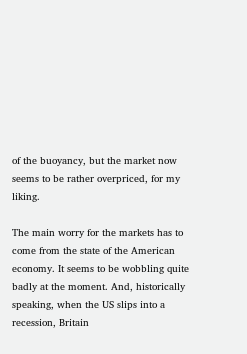of the buoyancy, but the market now seems to be rather overpriced, for my liking.

The main worry for the markets has to come from the state of the American economy. It seems to be wobbling quite badly at the moment. And, historically speaking, when the US slips into a recession, Britain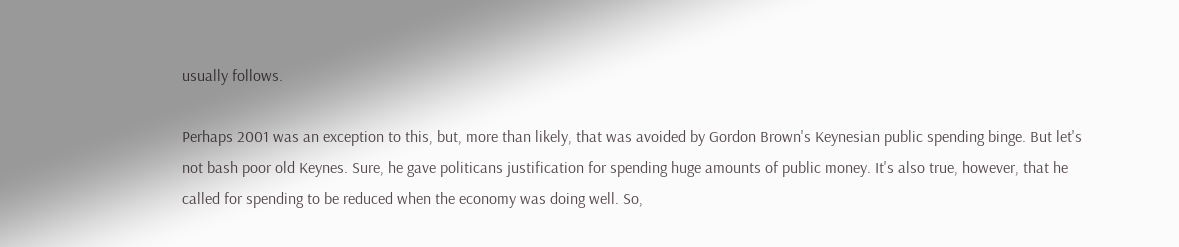usually follows.

Perhaps 2001 was an exception to this, but, more than likely, that was avoided by Gordon Brown's Keynesian public spending binge. But let's not bash poor old Keynes. Sure, he gave politicans justification for spending huge amounts of public money. It's also true, however, that he called for spending to be reduced when the economy was doing well. So,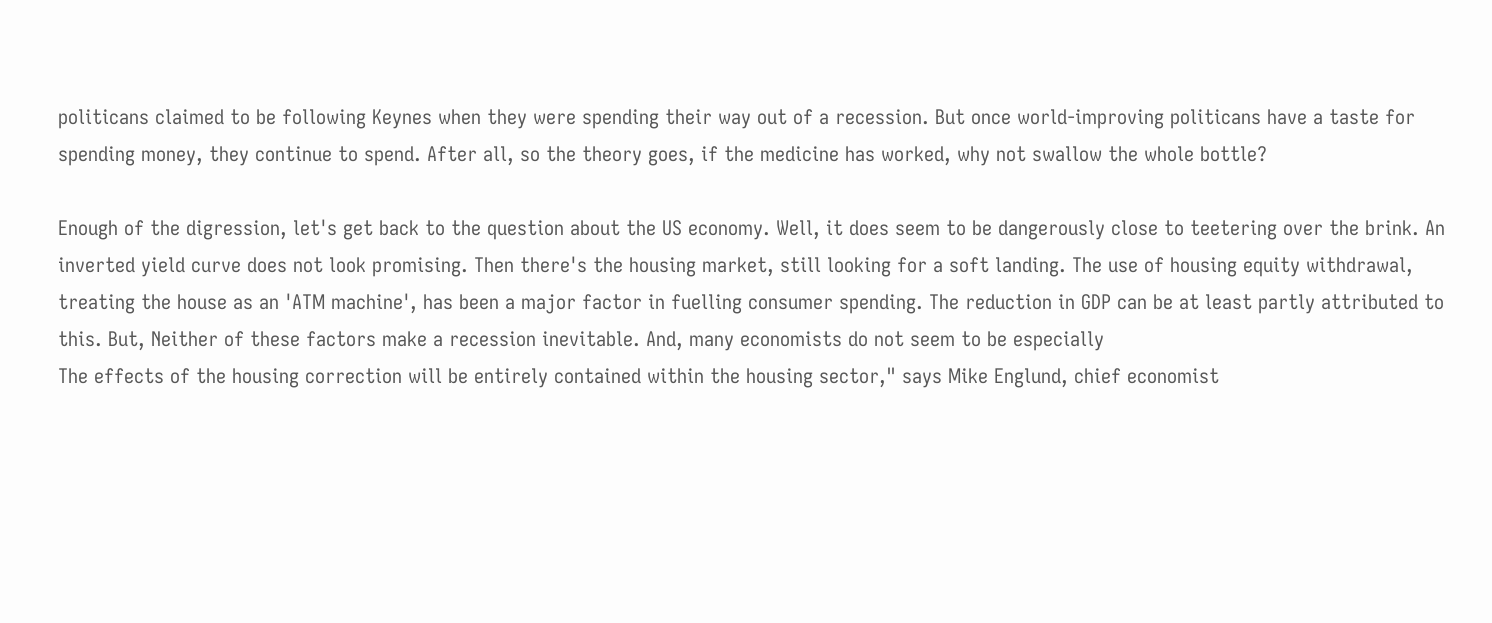politicans claimed to be following Keynes when they were spending their way out of a recession. But once world-improving politicans have a taste for spending money, they continue to spend. After all, so the theory goes, if the medicine has worked, why not swallow the whole bottle?

Enough of the digression, let's get back to the question about the US economy. Well, it does seem to be dangerously close to teetering over the brink. An inverted yield curve does not look promising. Then there's the housing market, still looking for a soft landing. The use of housing equity withdrawal, treating the house as an 'ATM machine', has been a major factor in fuelling consumer spending. The reduction in GDP can be at least partly attributed to this. But, Neither of these factors make a recession inevitable. And, many economists do not seem to be especially
The effects of the housing correction will be entirely contained within the housing sector," says Mike Englund, chief economist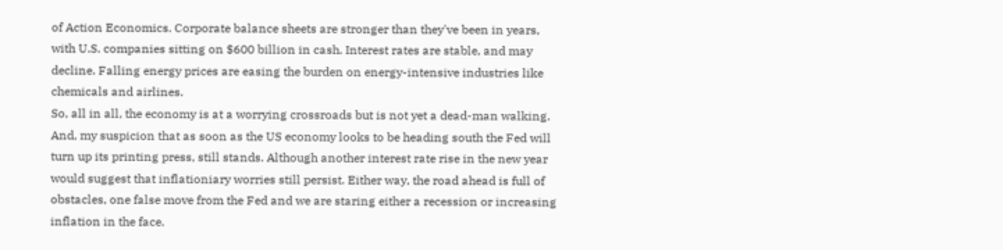of Action Economics. Corporate balance sheets are stronger than they've been in years, with U.S. companies sitting on $600 billion in cash. Interest rates are stable, and may decline. Falling energy prices are easing the burden on energy-intensive industries like chemicals and airlines.
So, all in all, the economy is at a worrying crossroads but is not yet a dead-man walking. And, my suspicion that as soon as the US economy looks to be heading south the Fed will turn up its printing press, still stands. Although another interest rate rise in the new year would suggest that inflationiary worries still persist. Either way, the road ahead is full of obstacles, one false move from the Fed and we are staring either a recession or increasing inflation in the face.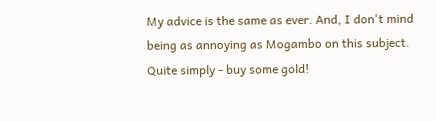My advice is the same as ever. And, I don't mind being as annoying as Mogambo on this subject. Quite simply - buy some gold!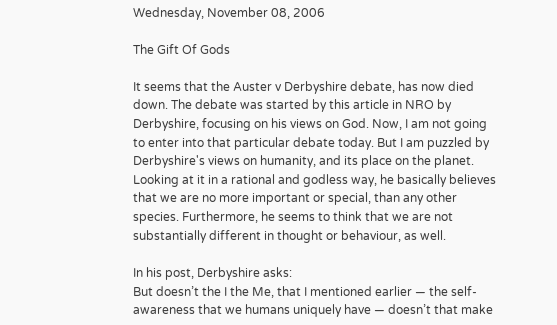Wednesday, November 08, 2006

The Gift Of Gods

It seems that the Auster v Derbyshire debate, has now died down. The debate was started by this article in NRO by Derbyshire, focusing on his views on God. Now, I am not going to enter into that particular debate today. But I am puzzled by Derbyshire's views on humanity, and its place on the planet. Looking at it in a rational and godless way, he basically believes that we are no more important or special, than any other species. Furthermore, he seems to think that we are not substantially different in thought or behaviour, as well.

In his post, Derbyshire asks:
But doesn’t the I the Me, that I mentioned earlier — the self-awareness that we humans uniquely have — doesn’t that make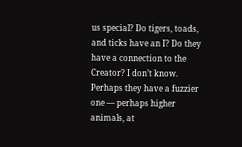us special? Do tigers, toads, and ticks have an I? Do they have a connection to the Creator? I don’t know. Perhaps they have a fuzzier one — perhaps higher animals, at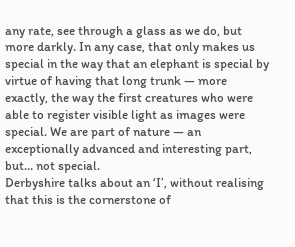any rate, see through a glass as we do, but more darkly. In any case, that only makes us special in the way that an elephant is special by virtue of having that long trunk — more exactly, the way the first creatures who were able to register visible light as images were special. We are part of nature — an exceptionally advanced and interesting part, but… not special.
Derbyshire talks about an ‘I’, without realising that this is the cornerstone of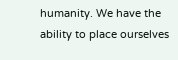humanity. We have the ability to place ourselves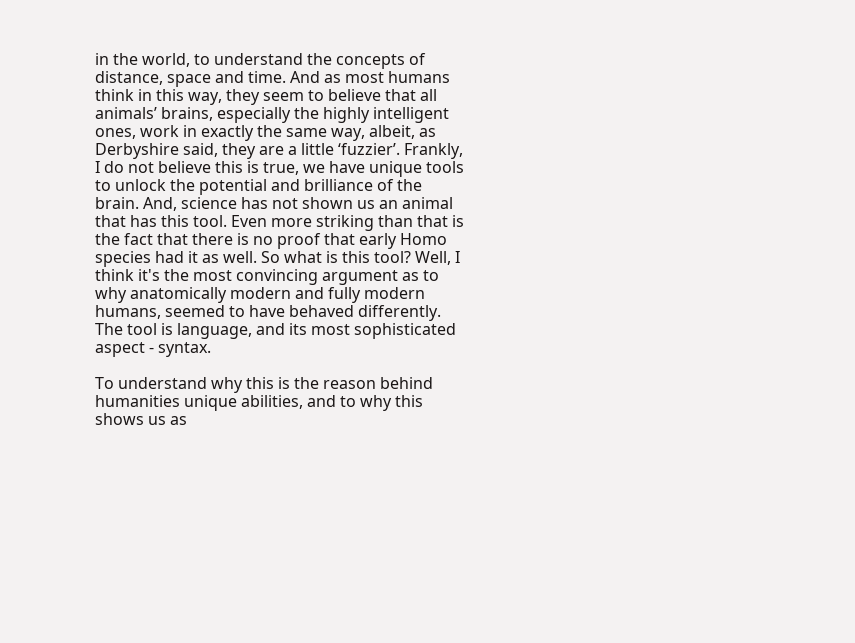in the world, to understand the concepts of distance, space and time. And as most humans think in this way, they seem to believe that all animals’ brains, especially the highly intelligent ones, work in exactly the same way, albeit, as Derbyshire said, they are a little ‘fuzzier’. Frankly, I do not believe this is true, we have unique tools to unlock the potential and brilliance of the brain. And, science has not shown us an animal that has this tool. Even more striking than that is the fact that there is no proof that early Homo species had it as well. So what is this tool? Well, I think it's the most convincing argument as to why anatomically modern and fully modern humans, seemed to have behaved differently. The tool is language, and its most sophisticated aspect - syntax.

To understand why this is the reason behind humanities unique abilities, and to why this shows us as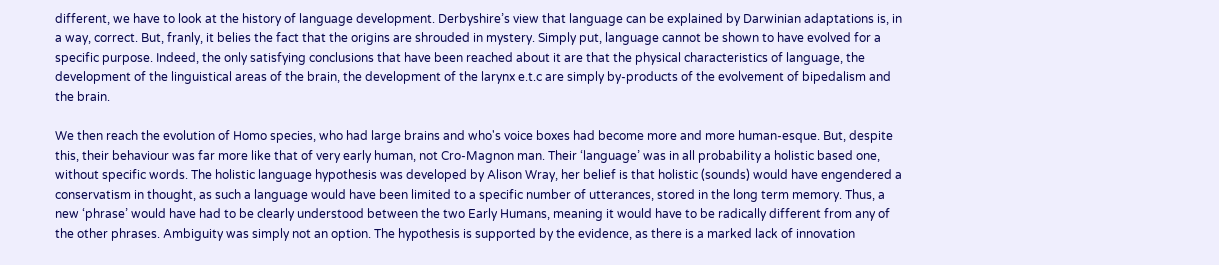different, we have to look at the history of language development. Derbyshire’s view that language can be explained by Darwinian adaptations is, in a way, correct. But, franly, it belies the fact that the origins are shrouded in mystery. Simply put, language cannot be shown to have evolved for a specific purpose. Indeed, the only satisfying conclusions that have been reached about it are that the physical characteristics of language, the development of the linguistical areas of the brain, the development of the larynx e.t.c are simply by-products of the evolvement of bipedalism and the brain.

We then reach the evolution of Homo species, who had large brains and who's voice boxes had become more and more human-esque. But, despite this, their behaviour was far more like that of very early human, not Cro-Magnon man. Their ‘language’ was in all probability a holistic based one, without specific words. The holistic language hypothesis was developed by Alison Wray, her belief is that holistic (sounds) would have engendered a conservatism in thought, as such a language would have been limited to a specific number of utterances, stored in the long term memory. Thus, a new ‘phrase’ would have had to be clearly understood between the two Early Humans, meaning it would have to be radically different from any of the other phrases. Ambiguity was simply not an option. The hypothesis is supported by the evidence, as there is a marked lack of innovation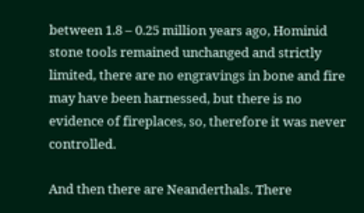between 1.8 – 0.25 million years ago, Hominid stone tools remained unchanged and strictly limited, there are no engravings in bone and fire may have been harnessed, but there is no evidence of fireplaces, so, therefore it was never controlled.

And then there are Neanderthals. There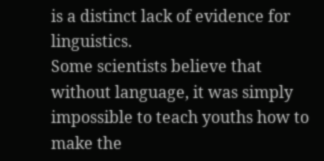is a distinct lack of evidence for linguistics.
Some scientists believe that without language, it was simply impossible to teach youths how to make the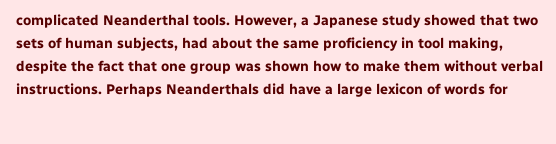complicated Neanderthal tools. However, a Japanese study showed that two sets of human subjects, had about the same proficiency in tool making, despite the fact that one group was shown how to make them without verbal instructions. Perhaps Neanderthals did have a large lexicon of words for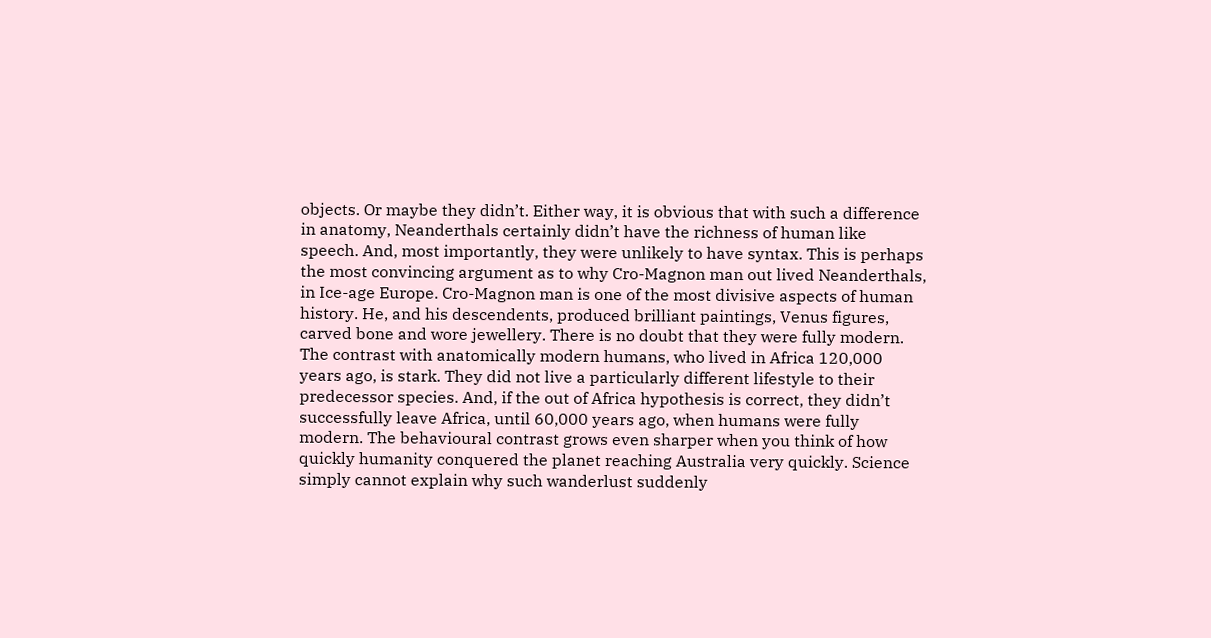objects. Or maybe they didn’t. Either way, it is obvious that with such a difference in anatomy, Neanderthals certainly didn’t have the richness of human like speech. And, most importantly, they were unlikely to have syntax. This is perhaps the most convincing argument as to why Cro-Magnon man out lived Neanderthals, in Ice-age Europe. Cro-Magnon man is one of the most divisive aspects of human history. He, and his descendents, produced brilliant paintings, Venus figures, carved bone and wore jewellery. There is no doubt that they were fully modern. The contrast with anatomically modern humans, who lived in Africa 120,000 years ago, is stark. They did not live a particularly different lifestyle to their predecessor species. And, if the out of Africa hypothesis is correct, they didn’t successfully leave Africa, until 60,000 years ago, when humans were fully modern. The behavioural contrast grows even sharper when you think of how quickly humanity conquered the planet reaching Australia very quickly. Science simply cannot explain why such wanderlust suddenly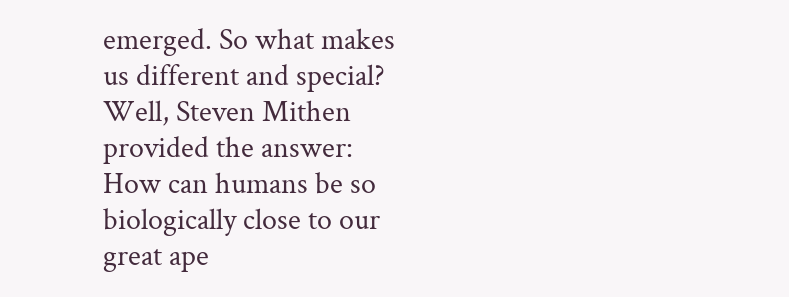emerged. So what makes us different and special? Well, Steven Mithen provided the answer:
How can humans be so biologically close to our great ape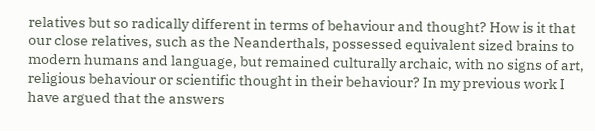relatives but so radically different in terms of behaviour and thought? How is it that our close relatives, such as the Neanderthals, possessed equivalent sized brains to modern humans and language, but remained culturally archaic, with no signs of art, religious behaviour or scientific thought in their behaviour? In my previous work I have argued that the answers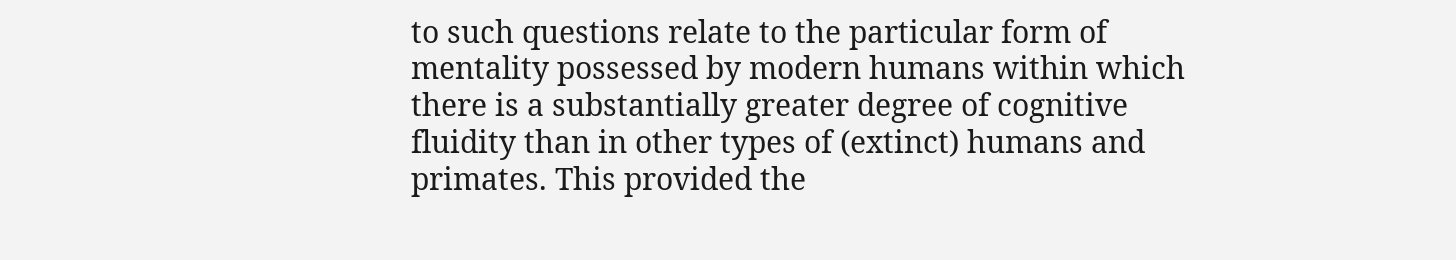to such questions relate to the particular form of mentality possessed by modern humans within which there is a substantially greater degree of cognitive fluidity than in other types of (extinct) humans and primates. This provided the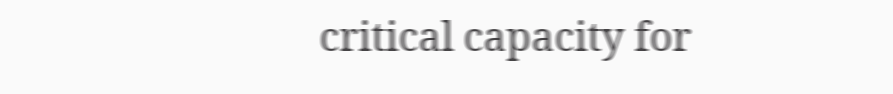critical capacity for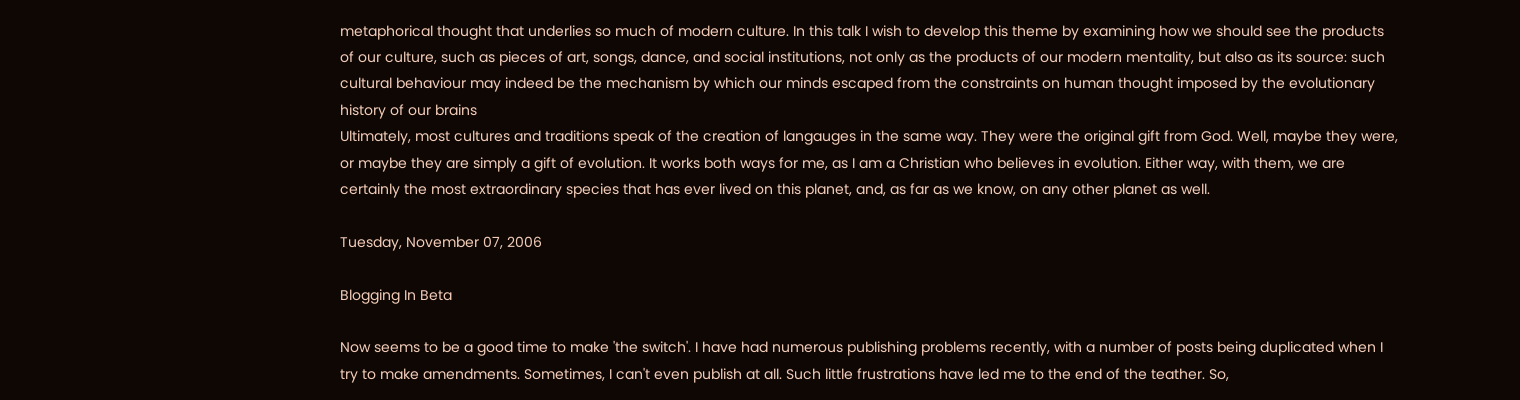metaphorical thought that underlies so much of modern culture. In this talk I wish to develop this theme by examining how we should see the products of our culture, such as pieces of art, songs, dance, and social institutions, not only as the products of our modern mentality, but also as its source: such cultural behaviour may indeed be the mechanism by which our minds escaped from the constraints on human thought imposed by the evolutionary history of our brains
Ultimately, most cultures and traditions speak of the creation of langauges in the same way. They were the original gift from God. Well, maybe they were, or maybe they are simply a gift of evolution. It works both ways for me, as I am a Christian who believes in evolution. Either way, with them, we are certainly the most extraordinary species that has ever lived on this planet, and, as far as we know, on any other planet as well.

Tuesday, November 07, 2006

Blogging In Beta

Now seems to be a good time to make 'the switch'. I have had numerous publishing problems recently, with a number of posts being duplicated when I try to make amendments. Sometimes, I can't even publish at all. Such little frustrations have led me to the end of the teather. So,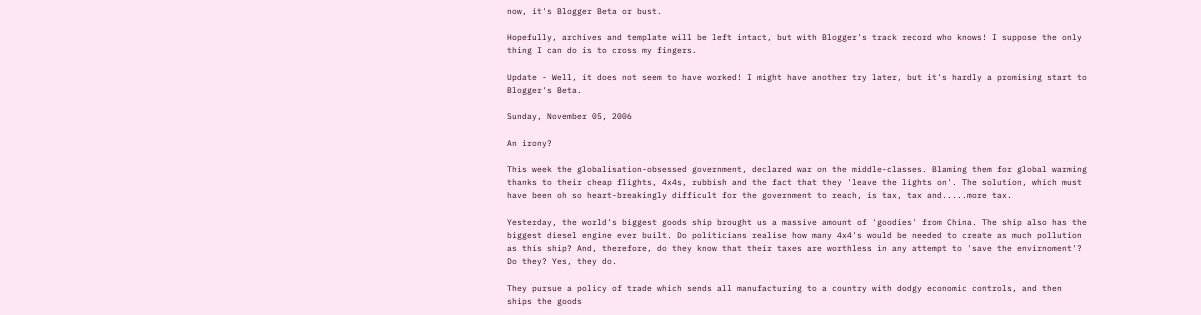now, it's Blogger Beta or bust.

Hopefully, archives and template will be left intact, but with Blogger's track record who knows! I suppose the only thing I can do is to cross my fingers.

Update - Well, it does not seem to have worked! I might have another try later, but it's hardly a promising start to Blogger's Beta.

Sunday, November 05, 2006

An irony?

This week the globalisation-obsessed government, declared war on the middle-classes. Blaming them for global warming thanks to their cheap flights, 4x4s, rubbish and the fact that they 'leave the lights on'. The solution, which must have been oh so heart-breakingly difficult for the government to reach, is tax, tax and.....more tax.

Yesterday, the world's biggest goods ship brought us a massive amount of 'goodies' from China. The ship also has the biggest diesel engine ever built. Do politicians realise how many 4x4's would be needed to create as much pollution as this ship? And, therefore, do they know that their taxes are worthless in any attempt to 'save the envirnoment'? Do they? Yes, they do.

They pursue a policy of trade which sends all manufacturing to a country with dodgy economic controls, and then ships the goods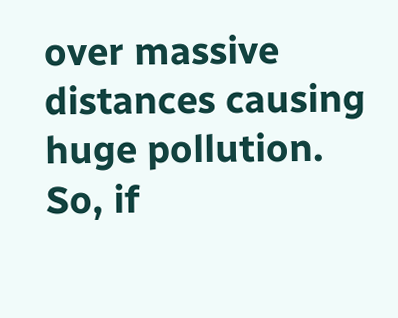over massive distances causing huge pollution. So, if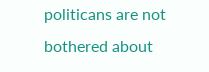politicans are not bothered about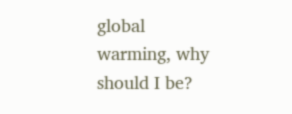global warming, why should I be?